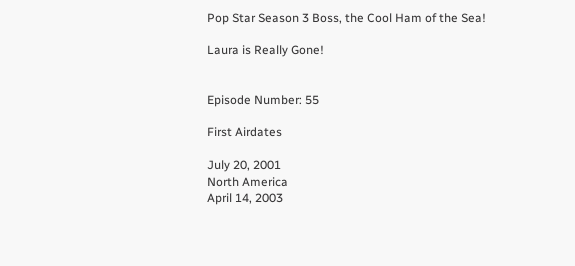Pop Star Season 3 Boss, the Cool Ham of the Sea!

Laura is Really Gone!


Episode Number: 55

First Airdates

July 20, 2001
North America
April 14, 2003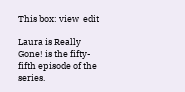This box: view  edit

Laura is Really Gone! is the fifty-fifth episode of the series.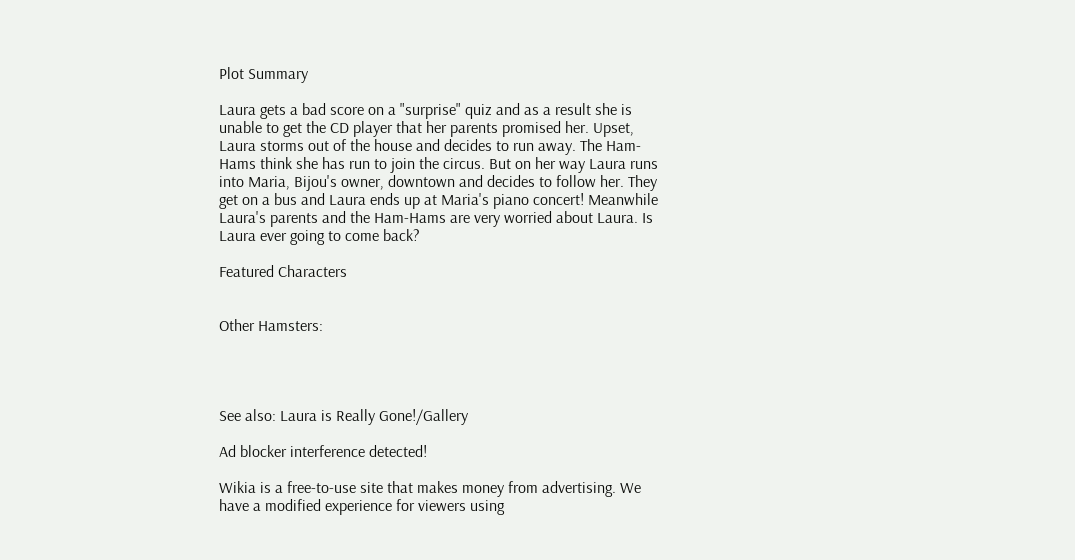Plot Summary

Laura gets a bad score on a "surprise" quiz and as a result she is unable to get the CD player that her parents promised her. Upset, Laura storms out of the house and decides to run away. The Ham-Hams think she has run to join the circus. But on her way Laura runs into Maria, Bijou's owner, downtown and decides to follow her. They get on a bus and Laura ends up at Maria's piano concert! Meanwhile Laura's parents and the Ham-Hams are very worried about Laura. Is Laura ever going to come back?

Featured Characters


Other Hamsters:




See also: Laura is Really Gone!/Gallery

Ad blocker interference detected!

Wikia is a free-to-use site that makes money from advertising. We have a modified experience for viewers using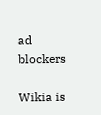ad blockers

Wikia is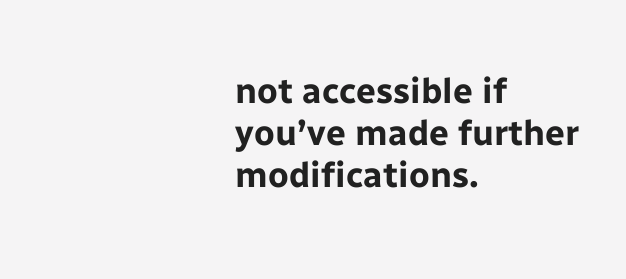not accessible if you’ve made further modifications.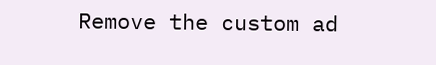Remove the custom ad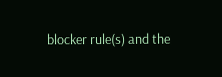blocker rule(s) and the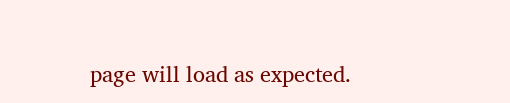page will load as expected.